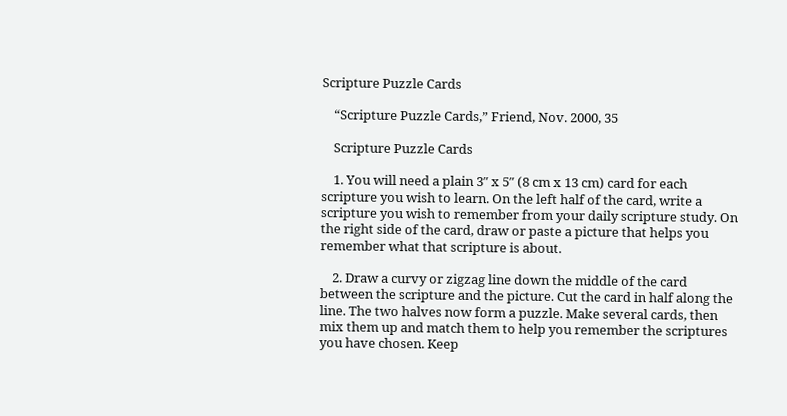Scripture Puzzle Cards

    “Scripture Puzzle Cards,” Friend, Nov. 2000, 35

    Scripture Puzzle Cards

    1. You will need a plain 3″ x 5″ (8 cm x 13 cm) card for each scripture you wish to learn. On the left half of the card, write a scripture you wish to remember from your daily scripture study. On the right side of the card, draw or paste a picture that helps you remember what that scripture is about.

    2. Draw a curvy or zigzag line down the middle of the card between the scripture and the picture. Cut the card in half along the line. The two halves now form a puzzle. Make several cards, then mix them up and match them to help you remember the scriptures you have chosen. Keep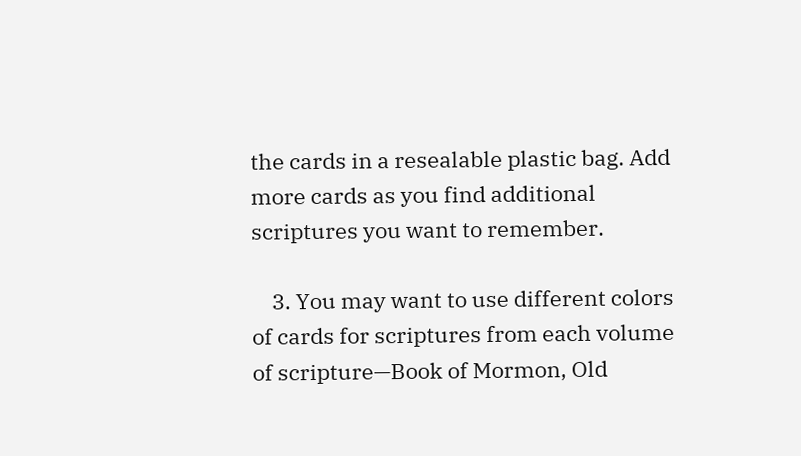the cards in a resealable plastic bag. Add more cards as you find additional scriptures you want to remember.

    3. You may want to use different colors of cards for scriptures from each volume of scripture—Book of Mormon, Old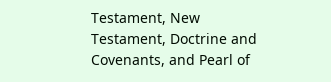Testament, New Testament, Doctrine and Covenants, and Pearl of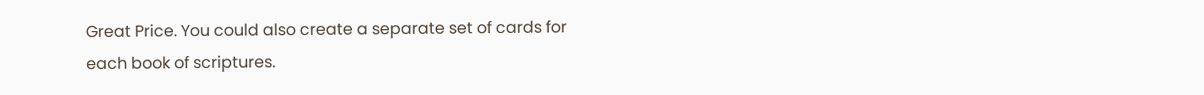Great Price. You could also create a separate set of cards for each book of scriptures.